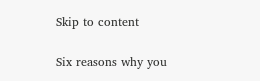Skip to content

Six reasons why you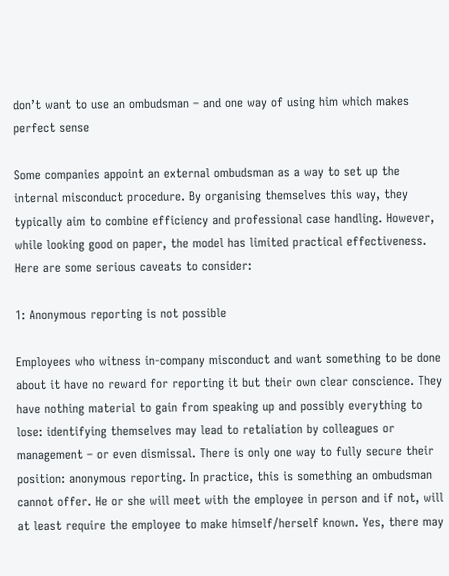don’t want to use an ombudsman – and one way of using him which makes perfect sense

Some companies appoint an external ombudsman as a way to set up the internal misconduct procedure. By organising themselves this way, they typically aim to combine efficiency and professional case handling. However, while looking good on paper, the model has limited practical effectiveness. Here are some serious caveats to consider:

1: Anonymous reporting is not possible

Employees who witness in-company misconduct and want something to be done about it have no reward for reporting it but their own clear conscience. They have nothing material to gain from speaking up and possibly everything to lose: identifying themselves may lead to retaliation by colleagues or management – or even dismissal. There is only one way to fully secure their position: anonymous reporting. In practice, this is something an ombudsman cannot offer. He or she will meet with the employee in person and if not, will at least require the employee to make himself/herself known. Yes, there may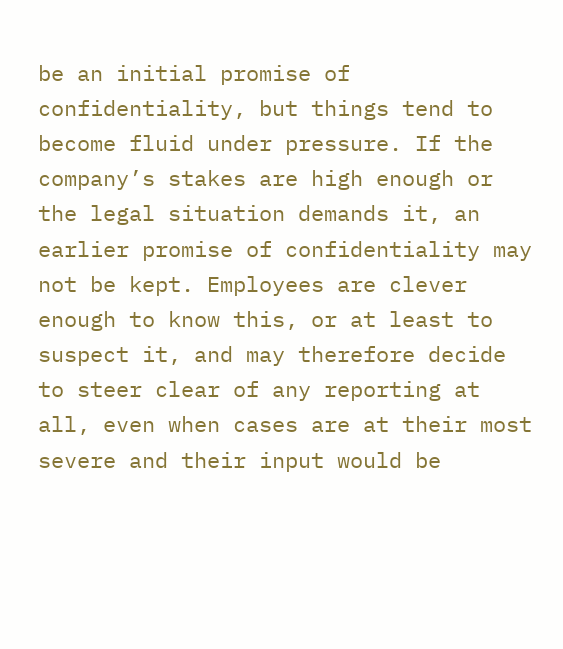be an initial promise of confidentiality, but things tend to become fluid under pressure. If the company’s stakes are high enough or the legal situation demands it, an earlier promise of confidentiality may not be kept. Employees are clever enough to know this, or at least to suspect it, and may therefore decide to steer clear of any reporting at all, even when cases are at their most severe and their input would be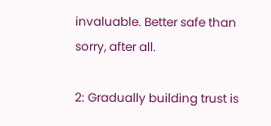invaluable. Better safe than sorry, after all.

2: Gradually building trust is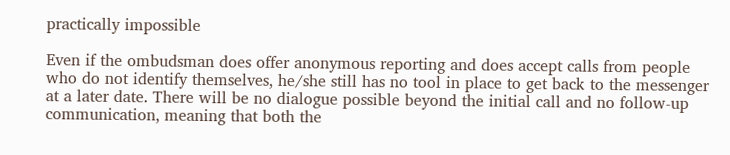practically impossible

Even if the ombudsman does offer anonymous reporting and does accept calls from people who do not identify themselves, he/she still has no tool in place to get back to the messenger at a later date. There will be no dialogue possible beyond the initial call and no follow-up communication, meaning that both the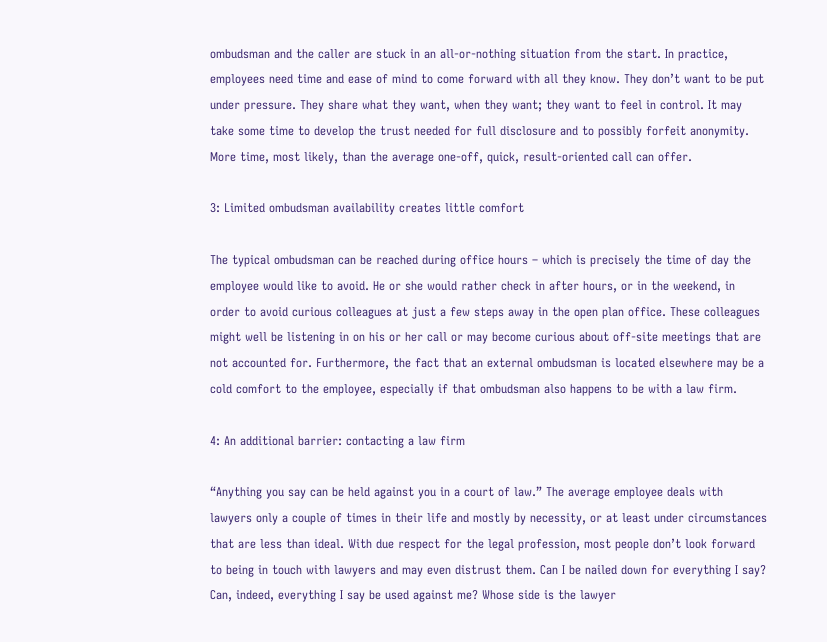ombudsman and the caller are stuck in an all-or-nothing situation from the start. In practice, employees need time and ease of mind to come forward with all they know. They don’t want to be put under pressure. They share what they want, when they want; they want to feel in control. It may take some time to develop the trust needed for full disclosure and to possibly forfeit anonymity. More time, most likely, than the average one-off, quick, result-oriented call can offer.

3: Limited ombudsman availability creates little comfort

The typical ombudsman can be reached during office hours – which is precisely the time of day the employee would like to avoid. He or she would rather check in after hours, or in the weekend, in order to avoid curious colleagues at just a few steps away in the open plan office. These colleagues might well be listening in on his or her call or may become curious about off-site meetings that are not accounted for. Furthermore, the fact that an external ombudsman is located elsewhere may be a cold comfort to the employee, especially if that ombudsman also happens to be with a law firm.

4: An additional barrier: contacting a law firm

“Anything you say can be held against you in a court of law.” The average employee deals with lawyers only a couple of times in their life and mostly by necessity, or at least under circumstances that are less than ideal. With due respect for the legal profession, most people don’t look forward to being in touch with lawyers and may even distrust them. Can I be nailed down for everything I say? Can, indeed, everything I say be used against me? Whose side is the lawyer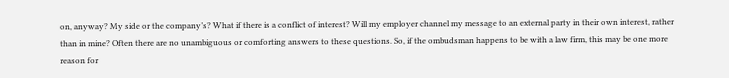on, anyway? My side or the company’s? What if there is a conflict of interest? Will my employer channel my message to an external party in their own interest, rather than in mine? Often there are no unambiguous or comforting answers to these questions. So, if the ombudsman happens to be with a law firm, this may be one more reason for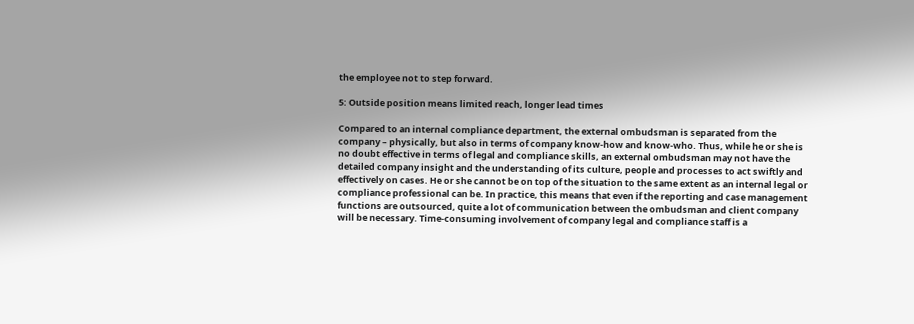the employee not to step forward.

5: Outside position means limited reach, longer lead times

Compared to an internal compliance department, the external ombudsman is separated from the company – physically, but also in terms of company know-how and know-who. Thus, while he or she is no doubt effective in terms of legal and compliance skills, an external ombudsman may not have the detailed company insight and the understanding of its culture, people and processes to act swiftly and effectively on cases. He or she cannot be on top of the situation to the same extent as an internal legal or compliance professional can be. In practice, this means that even if the reporting and case management functions are outsourced, quite a lot of communication between the ombudsman and client company will be necessary. Time-consuming involvement of company legal and compliance staff is a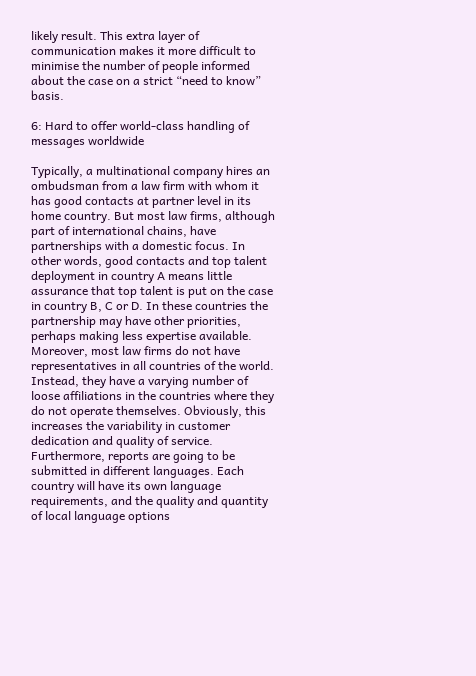likely result. This extra layer of communication makes it more difficult to minimise the number of people informed about the case on a strict “need to know” basis.

6: Hard to offer world-class handling of messages worldwide

Typically, a multinational company hires an ombudsman from a law firm with whom it has good contacts at partner level in its home country. But most law firms, although part of international chains, have partnerships with a domestic focus. In other words, good contacts and top talent deployment in country A means little assurance that top talent is put on the case in country B, C or D. In these countries the partnership may have other priorities, perhaps making less expertise available. Moreover, most law firms do not have representatives in all countries of the world. Instead, they have a varying number of loose affiliations in the countries where they do not operate themselves. Obviously, this increases the variability in customer dedication and quality of service. Furthermore, reports are going to be submitted in different languages. Each country will have its own language requirements, and the quality and quantity of local language options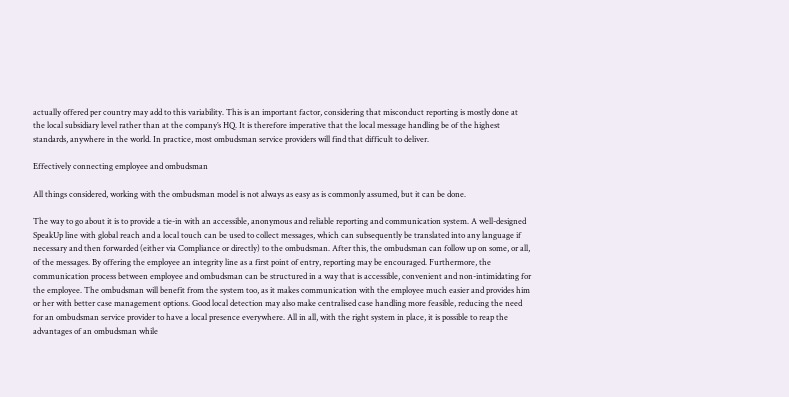actually offered per country may add to this variability. This is an important factor, considering that misconduct reporting is mostly done at the local subsidiary level rather than at the company’s HQ. It is therefore imperative that the local message handling be of the highest standards, anywhere in the world. In practice, most ombudsman service providers will find that difficult to deliver.

Effectively connecting employee and ombudsman

All things considered, working with the ombudsman model is not always as easy as is commonly assumed, but it can be done.

The way to go about it is to provide a tie-in with an accessible, anonymous and reliable reporting and communication system. A well-designed SpeakUp line with global reach and a local touch can be used to collect messages, which can subsequently be translated into any language if necessary and then forwarded (either via Compliance or directly) to the ombudsman. After this, the ombudsman can follow up on some, or all, of the messages. By offering the employee an integrity line as a first point of entry, reporting may be encouraged. Furthermore, the communication process between employee and ombudsman can be structured in a way that is accessible, convenient and non-intimidating for the employee. The ombudsman will benefit from the system too, as it makes communication with the employee much easier and provides him or her with better case management options. Good local detection may also make centralised case handling more feasible, reducing the need for an ombudsman service provider to have a local presence everywhere. All in all, with the right system in place, it is possible to reap the advantages of an ombudsman while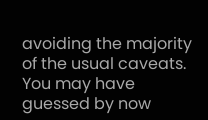avoiding the majority of the usual caveats. You may have guessed by now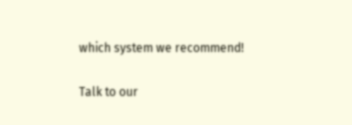which system we recommend!

Talk to our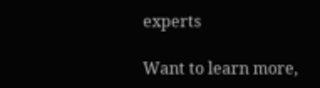experts

Want to learn more,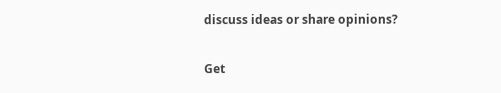discuss ideas or share opinions?

Get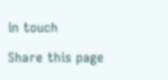in touch

Share this page